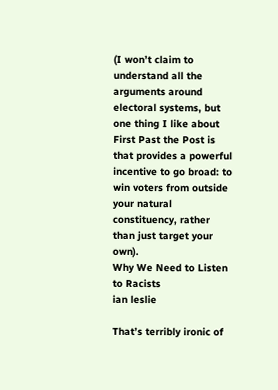(I won’t claim to understand all the arguments around electoral systems, but one thing I like about First Past the Post is that provides a powerful incentive to go broad: to win voters from outside your natural constituency, rather than just target your own).
Why We Need to Listen to Racists
ian leslie

That’s terribly ironic of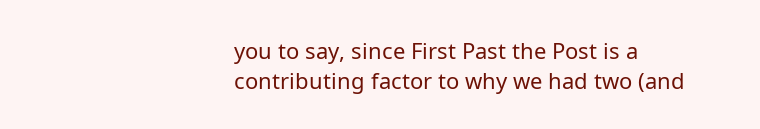you to say, since First Past the Post is a contributing factor to why we had two (and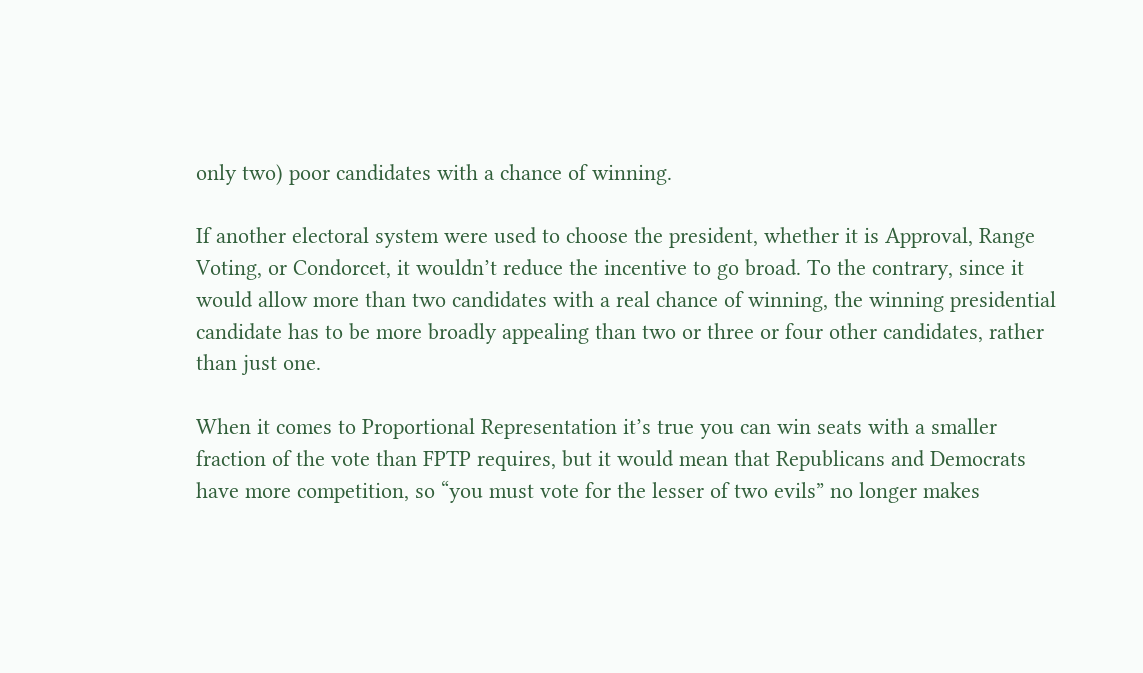only two) poor candidates with a chance of winning.

If another electoral system were used to choose the president, whether it is Approval, Range Voting, or Condorcet, it wouldn’t reduce the incentive to go broad. To the contrary, since it would allow more than two candidates with a real chance of winning, the winning presidential candidate has to be more broadly appealing than two or three or four other candidates, rather than just one.

When it comes to Proportional Representation it’s true you can win seats with a smaller fraction of the vote than FPTP requires, but it would mean that Republicans and Democrats have more competition, so “you must vote for the lesser of two evils” no longer makes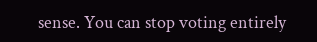sense. You can stop voting entirely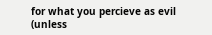for what you percieve as evil (unless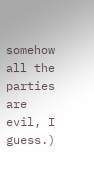somehow all the parties are evil, I guess.)